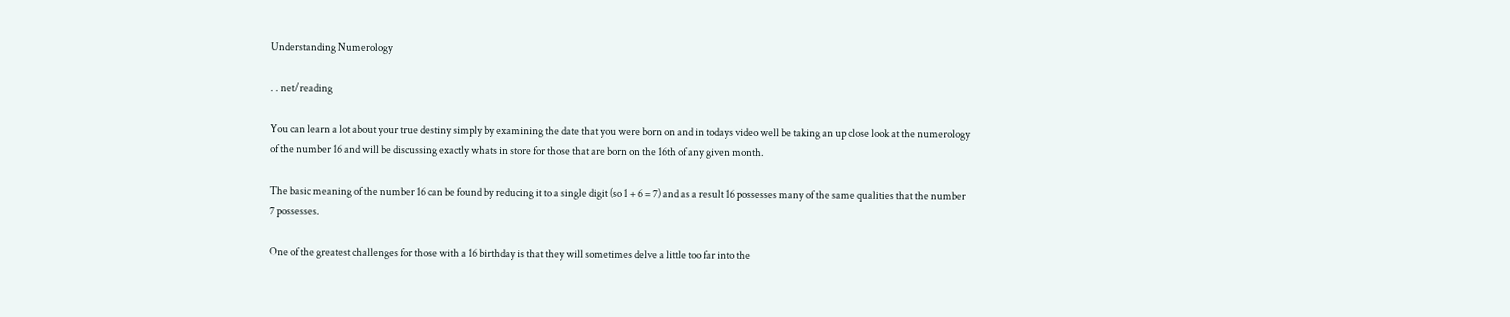Understanding Numerology

. . net/reading

You can learn a lot about your true destiny simply by examining the date that you were born on and in todays video well be taking an up close look at the numerology of the number 16 and will be discussing exactly whats in store for those that are born on the 16th of any given month.

The basic meaning of the number 16 can be found by reducing it to a single digit (so 1 + 6 = 7) and as a result 16 possesses many of the same qualities that the number 7 possesses.

One of the greatest challenges for those with a 16 birthday is that they will sometimes delve a little too far into the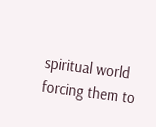spiritual world forcing them to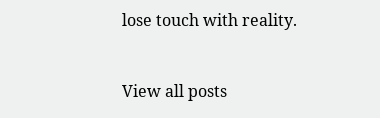lose touch with reality.


View all posts